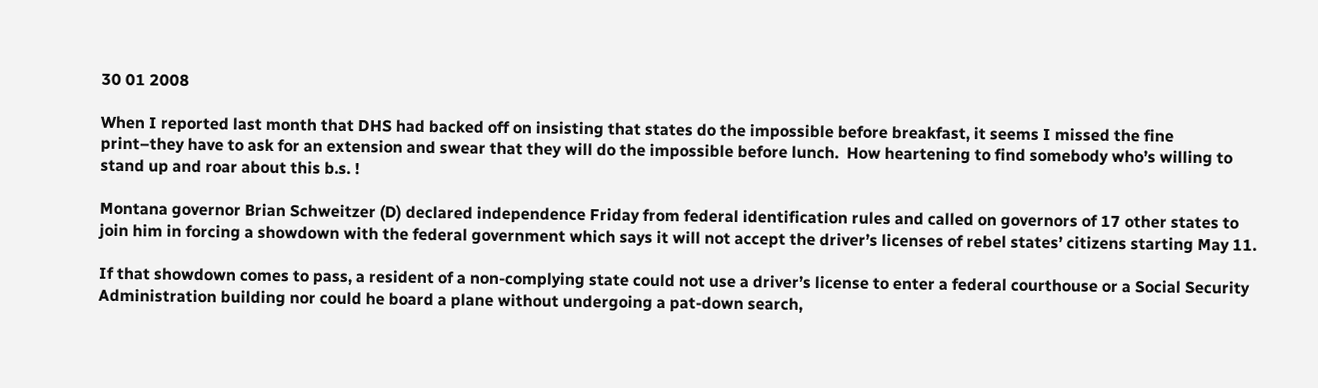30 01 2008

When I reported last month that DHS had backed off on insisting that states do the impossible before breakfast, it seems I missed the fine print–they have to ask for an extension and swear that they will do the impossible before lunch.  How heartening to find somebody who’s willing to stand up and roar about this b.s. !

Montana governor Brian Schweitzer (D) declared independence Friday from federal identification rules and called on governors of 17 other states to join him in forcing a showdown with the federal government which says it will not accept the driver’s licenses of rebel states’ citizens starting May 11.

If that showdown comes to pass, a resident of a non-complying state could not use a driver’s license to enter a federal courthouse or a Social Security Administration building nor could he board a plane without undergoing a pat-down search,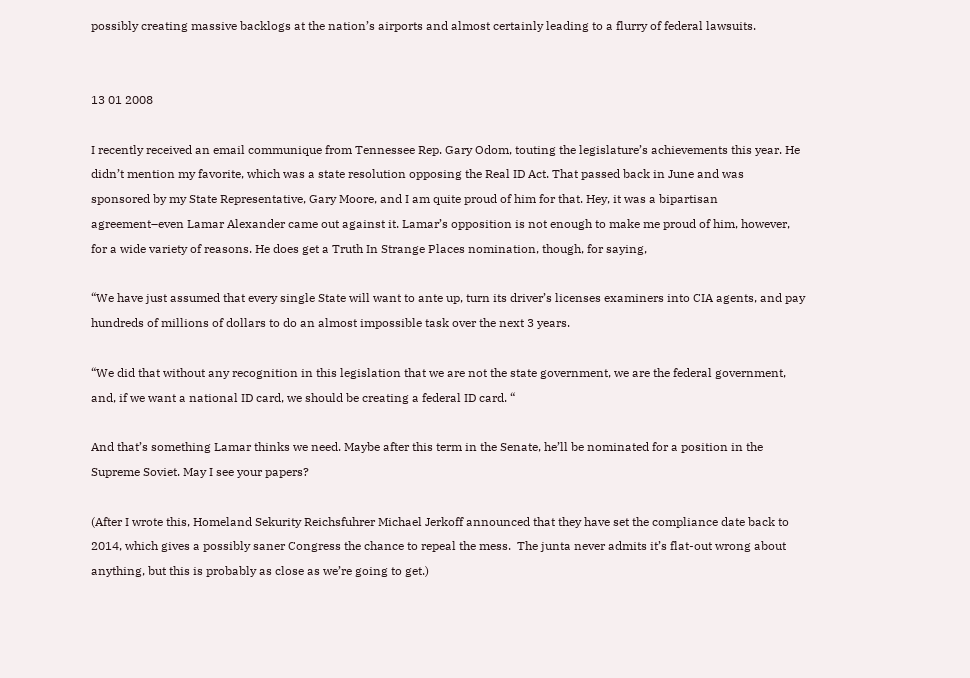possibly creating massive backlogs at the nation’s airports and almost certainly leading to a flurry of federal lawsuits.


13 01 2008

I recently received an email communique from Tennessee Rep. Gary Odom, touting the legislature’s achievements this year. He didn’t mention my favorite, which was a state resolution opposing the Real ID Act. That passed back in June and was sponsored by my State Representative, Gary Moore, and I am quite proud of him for that. Hey, it was a bipartisan agreement–even Lamar Alexander came out against it. Lamar’s opposition is not enough to make me proud of him, however, for a wide variety of reasons. He does get a Truth In Strange Places nomination, though, for saying,

“We have just assumed that every single State will want to ante up, turn its driver’s licenses examiners into CIA agents, and pay hundreds of millions of dollars to do an almost impossible task over the next 3 years.

“We did that without any recognition in this legislation that we are not the state government, we are the federal government, and, if we want a national ID card, we should be creating a federal ID card. “

And that’s something Lamar thinks we need. Maybe after this term in the Senate, he’ll be nominated for a position in the Supreme Soviet. May I see your papers?

(After I wrote this, Homeland Sekurity Reichsfuhrer Michael Jerkoff announced that they have set the compliance date back to 2014, which gives a possibly saner Congress the chance to repeal the mess.  The junta never admits it’s flat-out wrong about anything, but this is probably as close as we’re going to get.)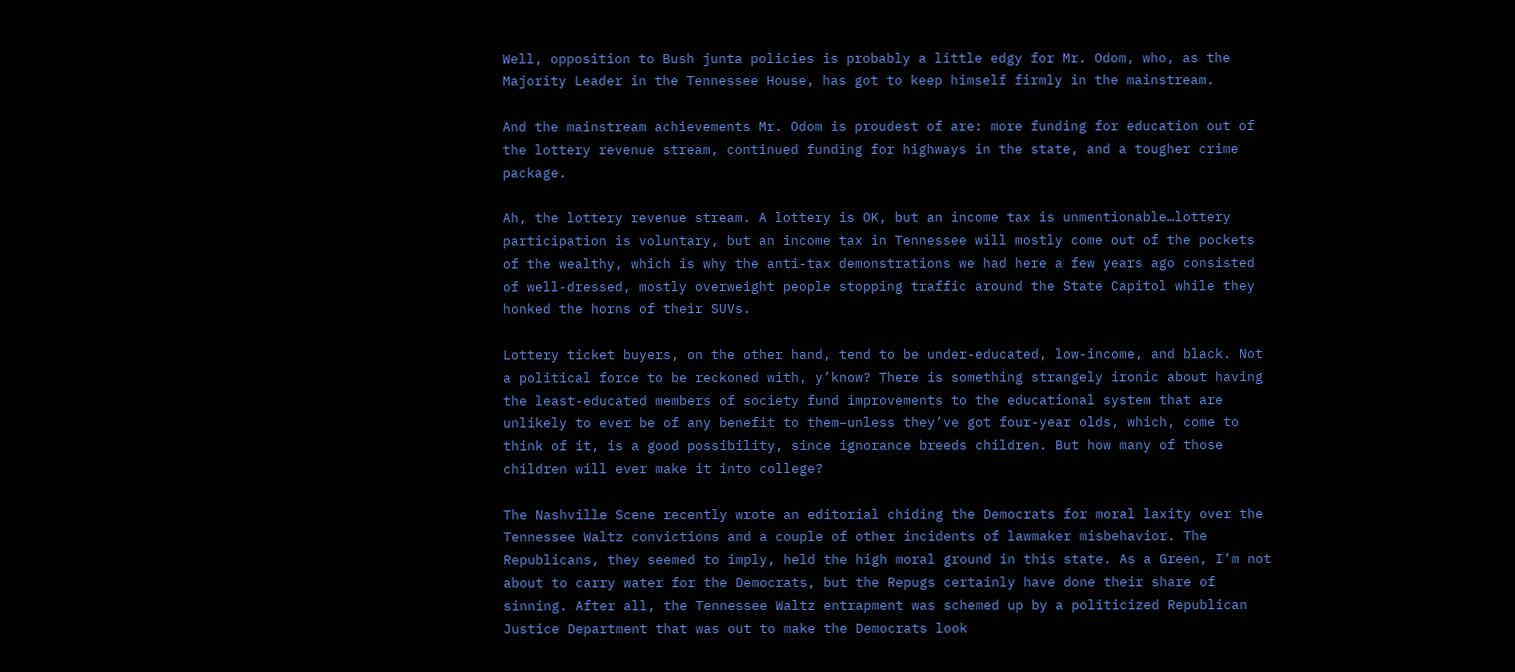Well, opposition to Bush junta policies is probably a little edgy for Mr. Odom, who, as the Majority Leader in the Tennessee House, has got to keep himself firmly in the mainstream.

And the mainstream achievements Mr. Odom is proudest of are: more funding for education out of the lottery revenue stream, continued funding for highways in the state, and a tougher crime package.

Ah, the lottery revenue stream. A lottery is OK, but an income tax is unmentionable…lottery participation is voluntary, but an income tax in Tennessee will mostly come out of the pockets of the wealthy, which is why the anti-tax demonstrations we had here a few years ago consisted of well-dressed, mostly overweight people stopping traffic around the State Capitol while they honked the horns of their SUVs.

Lottery ticket buyers, on the other hand, tend to be under-educated, low-income, and black. Not a political force to be reckoned with, y’know? There is something strangely ironic about having the least-educated members of society fund improvements to the educational system that are unlikely to ever be of any benefit to them–unless they’ve got four-year olds, which, come to think of it, is a good possibility, since ignorance breeds children. But how many of those children will ever make it into college?

The Nashville Scene recently wrote an editorial chiding the Democrats for moral laxity over the Tennessee Waltz convictions and a couple of other incidents of lawmaker misbehavior. The Republicans, they seemed to imply, held the high moral ground in this state. As a Green, I’m not about to carry water for the Democrats, but the Repugs certainly have done their share of sinning. After all, the Tennessee Waltz entrapment was schemed up by a politicized Republican Justice Department that was out to make the Democrats look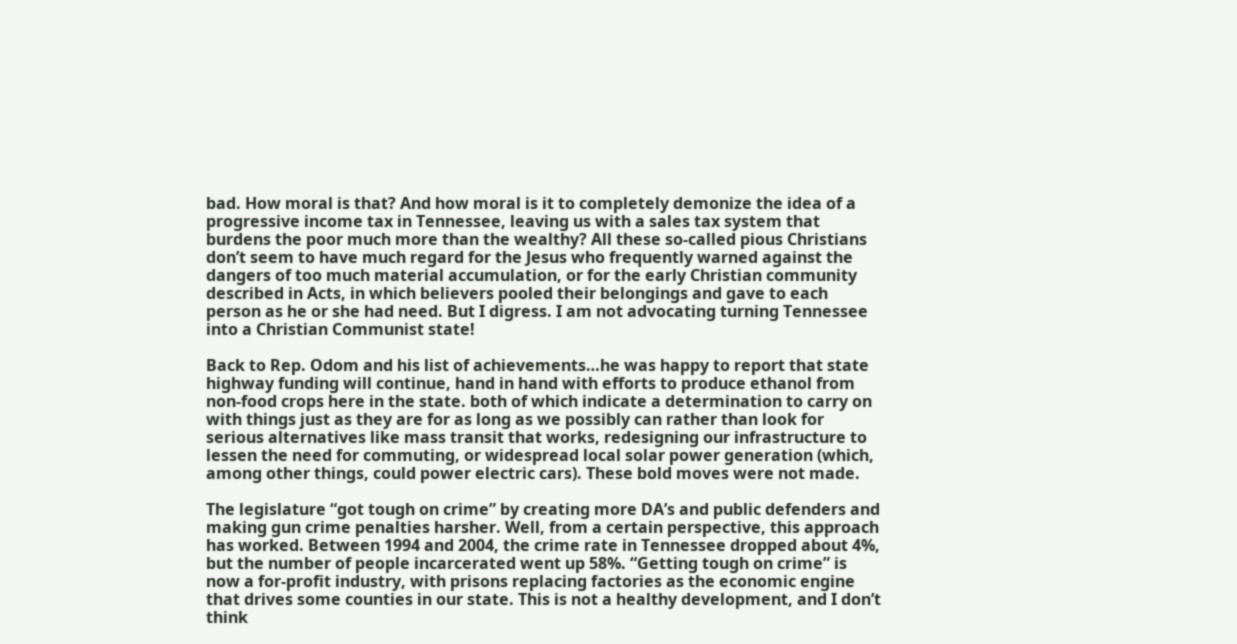bad. How moral is that? And how moral is it to completely demonize the idea of a progressive income tax in Tennessee, leaving us with a sales tax system that burdens the poor much more than the wealthy? All these so-called pious Christians don’t seem to have much regard for the Jesus who frequently warned against the dangers of too much material accumulation, or for the early Christian community described in Acts, in which believers pooled their belongings and gave to each person as he or she had need. But I digress. I am not advocating turning Tennessee into a Christian Communist state!

Back to Rep. Odom and his list of achievements…he was happy to report that state highway funding will continue, hand in hand with efforts to produce ethanol from non-food crops here in the state. both of which indicate a determination to carry on with things just as they are for as long as we possibly can rather than look for serious alternatives like mass transit that works, redesigning our infrastructure to lessen the need for commuting, or widespread local solar power generation (which, among other things, could power electric cars). These bold moves were not made.

The legislature “got tough on crime” by creating more DA’s and public defenders and making gun crime penalties harsher. Well, from a certain perspective, this approach has worked. Between 1994 and 2004, the crime rate in Tennessee dropped about 4%, but the number of people incarcerated went up 58%. “Getting tough on crime” is now a for-profit industry, with prisons replacing factories as the economic engine that drives some counties in our state. This is not a healthy development, and I don’t think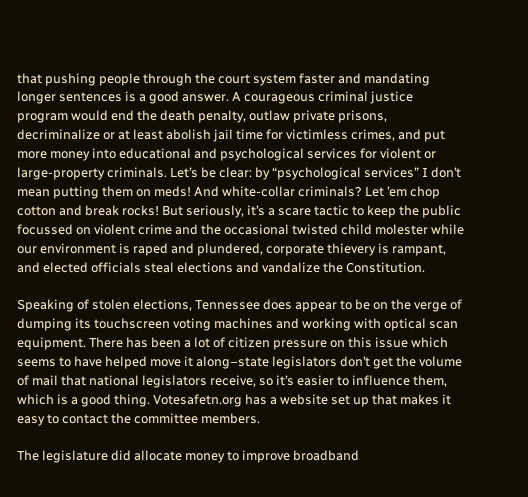that pushing people through the court system faster and mandating longer sentences is a good answer. A courageous criminal justice program would end the death penalty, outlaw private prisons, decriminalize or at least abolish jail time for victimless crimes, and put more money into educational and psychological services for violent or large-property criminals. Let’s be clear: by “psychological services” I don’t mean putting them on meds! And white-collar criminals? Let ’em chop cotton and break rocks! But seriously, it’s a scare tactic to keep the public focussed on violent crime and the occasional twisted child molester while our environment is raped and plundered, corporate thievery is rampant, and elected officials steal elections and vandalize the Constitution.

Speaking of stolen elections, Tennessee does appear to be on the verge of dumping its touchscreen voting machines and working with optical scan equipment. There has been a lot of citizen pressure on this issue which seems to have helped move it along–state legislators don’t get the volume of mail that national legislators receive, so it’s easier to influence them, which is a good thing. Votesafetn.org has a website set up that makes it easy to contact the committee members.

The legislature did allocate money to improve broadband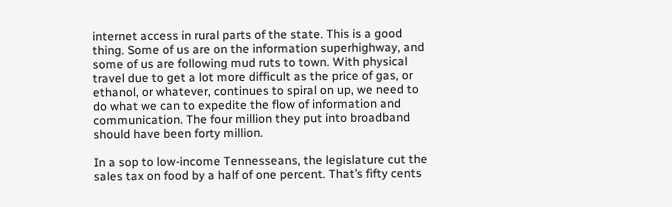internet access in rural parts of the state. This is a good thing. Some of us are on the information superhighway, and some of us are following mud ruts to town. With physical travel due to get a lot more difficult as the price of gas, or ethanol, or whatever, continues to spiral on up, we need to do what we can to expedite the flow of information and communication. The four million they put into broadband should have been forty million.

In a sop to low-income Tennesseans, the legislature cut the sales tax on food by a half of one percent. That’s fifty cents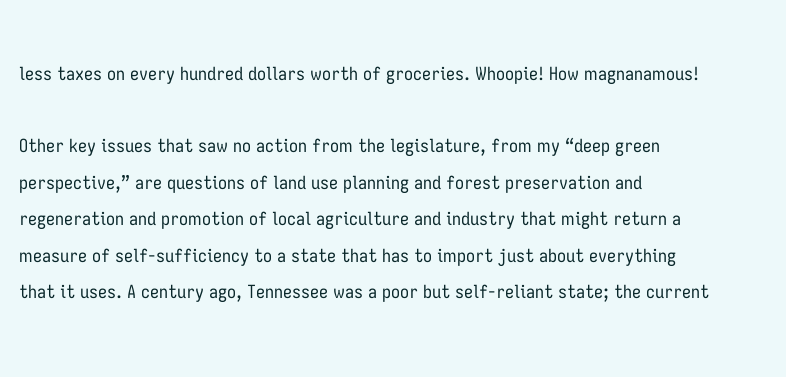less taxes on every hundred dollars worth of groceries. Whoopie! How magnanamous!

Other key issues that saw no action from the legislature, from my “deep green perspective,” are questions of land use planning and forest preservation and regeneration and promotion of local agriculture and industry that might return a measure of self-sufficiency to a state that has to import just about everything that it uses. A century ago, Tennessee was a poor but self-reliant state; the current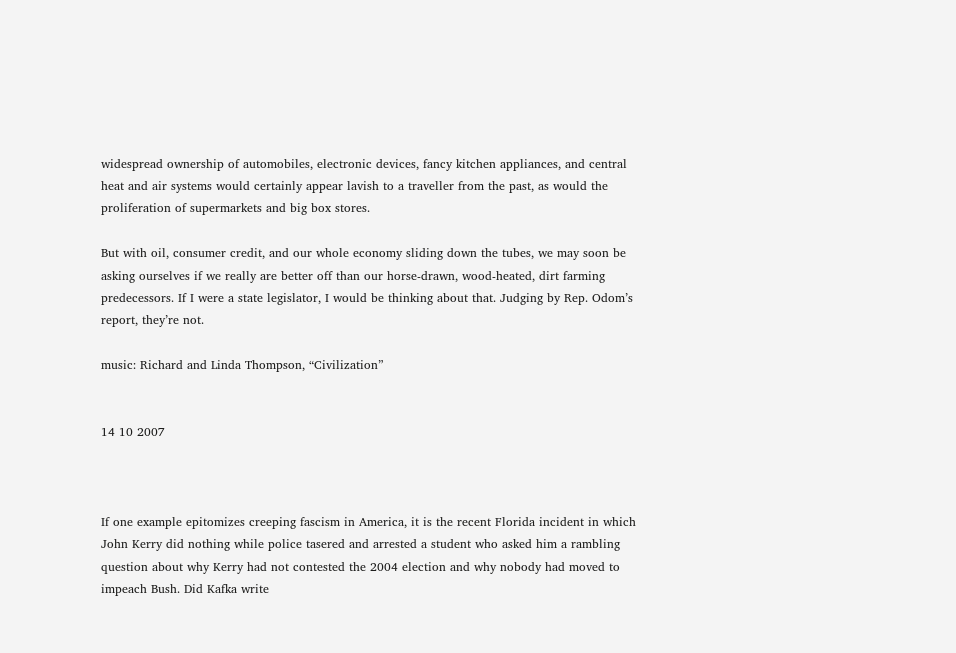widespread ownership of automobiles, electronic devices, fancy kitchen appliances, and central heat and air systems would certainly appear lavish to a traveller from the past, as would the proliferation of supermarkets and big box stores.

But with oil, consumer credit, and our whole economy sliding down the tubes, we may soon be asking ourselves if we really are better off than our horse-drawn, wood-heated, dirt farming predecessors. If I were a state legislator, I would be thinking about that. Judging by Rep. Odom’s report, they’re not.

music: Richard and Linda Thompson, “Civilization”


14 10 2007



If one example epitomizes creeping fascism in America, it is the recent Florida incident in which John Kerry did nothing while police tasered and arrested a student who asked him a rambling question about why Kerry had not contested the 2004 election and why nobody had moved to impeach Bush. Did Kafka write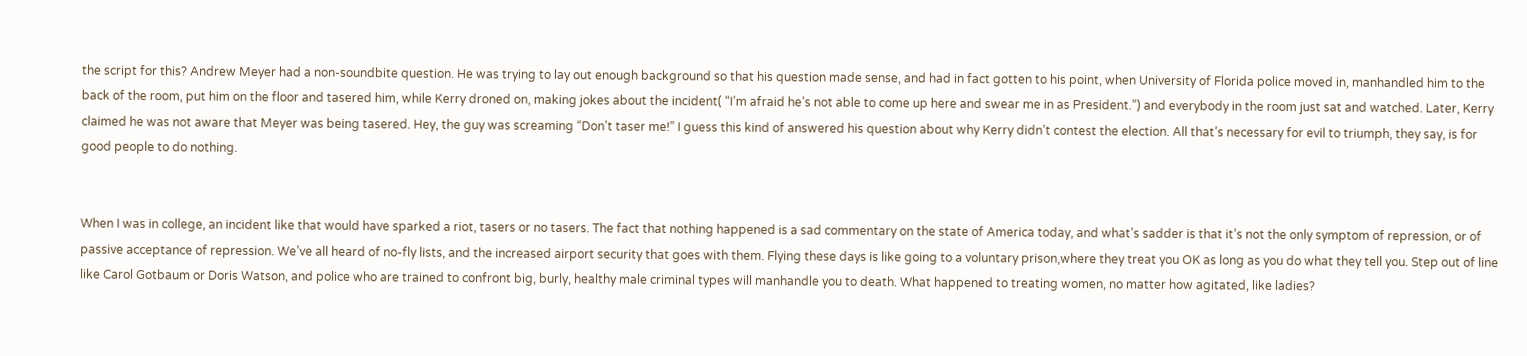the script for this? Andrew Meyer had a non-soundbite question. He was trying to lay out enough background so that his question made sense, and had in fact gotten to his point, when University of Florida police moved in, manhandled him to the back of the room, put him on the floor and tasered him, while Kerry droned on, making jokes about the incident( “I’m afraid he’s not able to come up here and swear me in as President.”) and everybody in the room just sat and watched. Later, Kerry claimed he was not aware that Meyer was being tasered. Hey, the guy was screaming “Don’t taser me!” I guess this kind of answered his question about why Kerry didn’t contest the election. All that’s necessary for evil to triumph, they say, is for good people to do nothing.


When I was in college, an incident like that would have sparked a riot, tasers or no tasers. The fact that nothing happened is a sad commentary on the state of America today, and what’s sadder is that it’s not the only symptom of repression, or of passive acceptance of repression. We’ve all heard of no-fly lists, and the increased airport security that goes with them. Flying these days is like going to a voluntary prison,where they treat you OK as long as you do what they tell you. Step out of line like Carol Gotbaum or Doris Watson, and police who are trained to confront big, burly, healthy male criminal types will manhandle you to death. What happened to treating women, no matter how agitated, like ladies?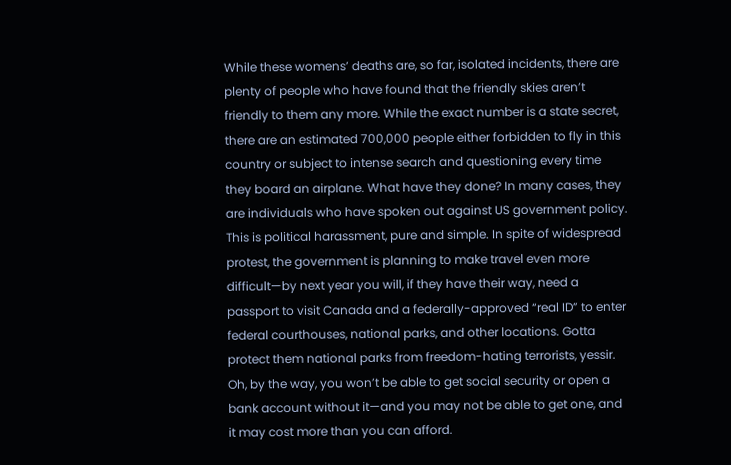While these womens’ deaths are, so far, isolated incidents, there are plenty of people who have found that the friendly skies aren’t friendly to them any more. While the exact number is a state secret, there are an estimated 700,000 people either forbidden to fly in this country or subject to intense search and questioning every time they board an airplane. What have they done? In many cases, they are individuals who have spoken out against US government policy. This is political harassment, pure and simple. In spite of widespread protest, the government is planning to make travel even more difficult—by next year you will, if they have their way, need a passport to visit Canada and a federally-approved “real ID” to enter federal courthouses, national parks, and other locations. Gotta protect them national parks from freedom-hating terrorists, yessir. Oh, by the way, you won’t be able to get social security or open a bank account without it—and you may not be able to get one, and it may cost more than you can afford.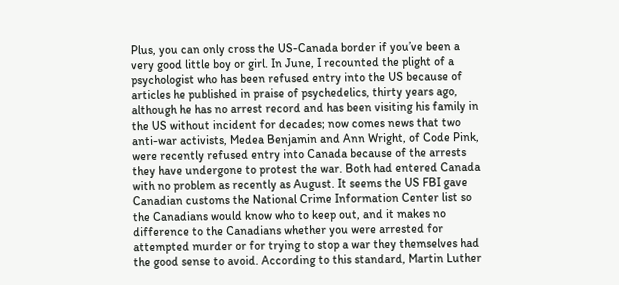Plus, you can only cross the US-Canada border if you’ve been a very good little boy or girl. In June, I recounted the plight of a psychologist who has been refused entry into the US because of articles he published in praise of psychedelics, thirty years ago, although he has no arrest record and has been visiting his family in the US without incident for decades; now comes news that two anti-war activists, Medea Benjamin and Ann Wright, of Code Pink, were recently refused entry into Canada because of the arrests they have undergone to protest the war. Both had entered Canada with no problem as recently as August. It seems the US FBI gave Canadian customs the National Crime Information Center list so the Canadians would know who to keep out, and it makes no difference to the Canadians whether you were arrested for attempted murder or for trying to stop a war they themselves had the good sense to avoid. According to this standard, Martin Luther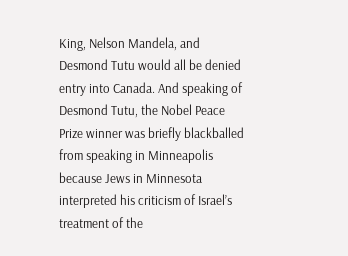King, Nelson Mandela, and Desmond Tutu would all be denied entry into Canada. And speaking of Desmond Tutu, the Nobel Peace Prize winner was briefly blackballed from speaking in Minneapolis because Jews in Minnesota interpreted his criticism of Israel’s treatment of the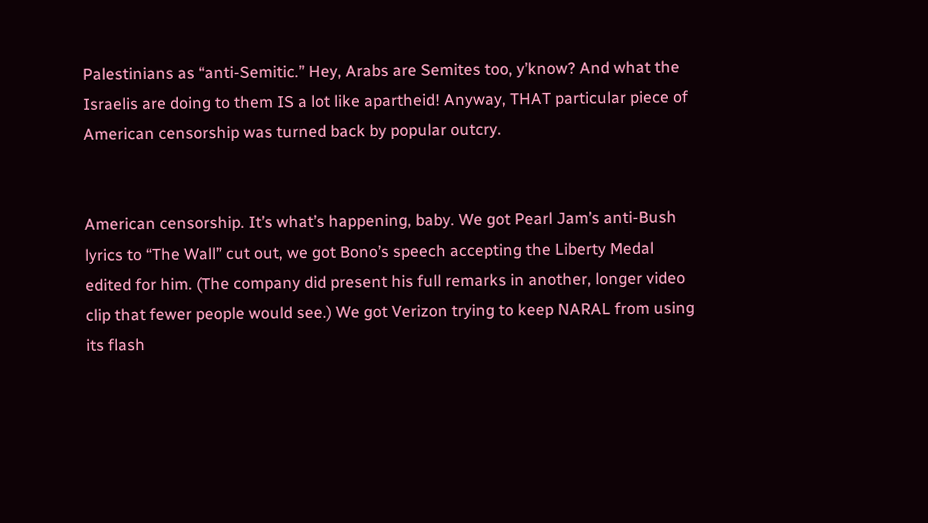Palestinians as “anti-Semitic.” Hey, Arabs are Semites too, y’know? And what the Israelis are doing to them IS a lot like apartheid! Anyway, THAT particular piece of American censorship was turned back by popular outcry.


American censorship. It’s what’s happening, baby. We got Pearl Jam’s anti-Bush lyrics to “The Wall” cut out, we got Bono’s speech accepting the Liberty Medal edited for him. (The company did present his full remarks in another, longer video clip that fewer people would see.) We got Verizon trying to keep NARAL from using its flash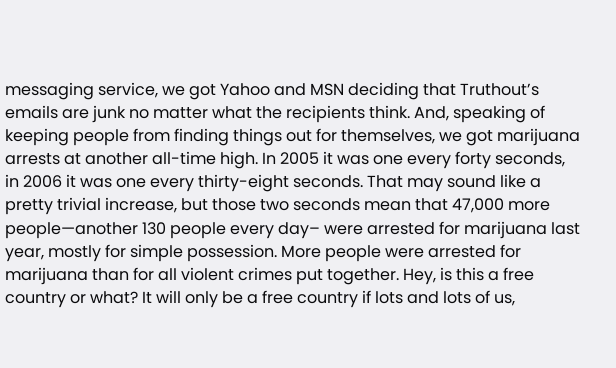messaging service, we got Yahoo and MSN deciding that Truthout’s emails are junk no matter what the recipients think. And, speaking of keeping people from finding things out for themselves, we got marijuana arrests at another all-time high. In 2005 it was one every forty seconds, in 2006 it was one every thirty-eight seconds. That may sound like a pretty trivial increase, but those two seconds mean that 47,000 more people—another 130 people every day– were arrested for marijuana last year, mostly for simple possession. More people were arrested for marijuana than for all violent crimes put together. Hey, is this a free country or what? It will only be a free country if lots and lots of us,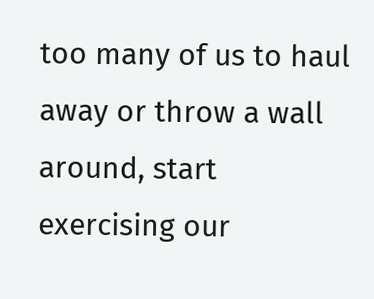too many of us to haul away or throw a wall around, start exercising our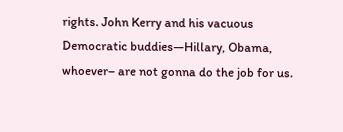rights. John Kerry and his vacuous Democratic buddies—Hillary, Obama, whoever– are not gonna do the job for us.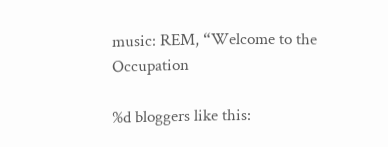music: REM, “Welcome to the Occupation

%d bloggers like this: